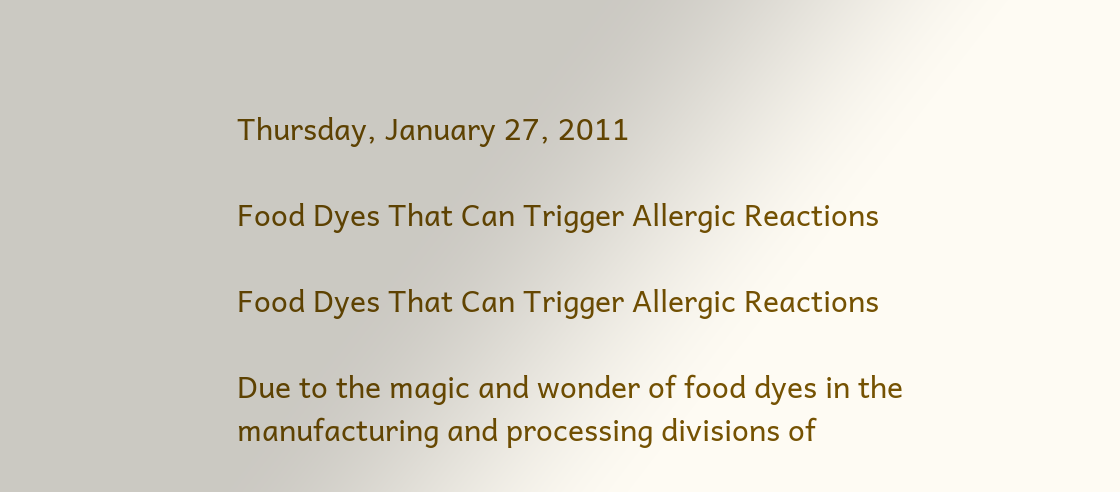Thursday, January 27, 2011

Food Dyes That Can Trigger Allergic Reactions

Food Dyes That Can Trigger Allergic Reactions

Due to the magic and wonder of food dyes in the manufacturing and processing divisions of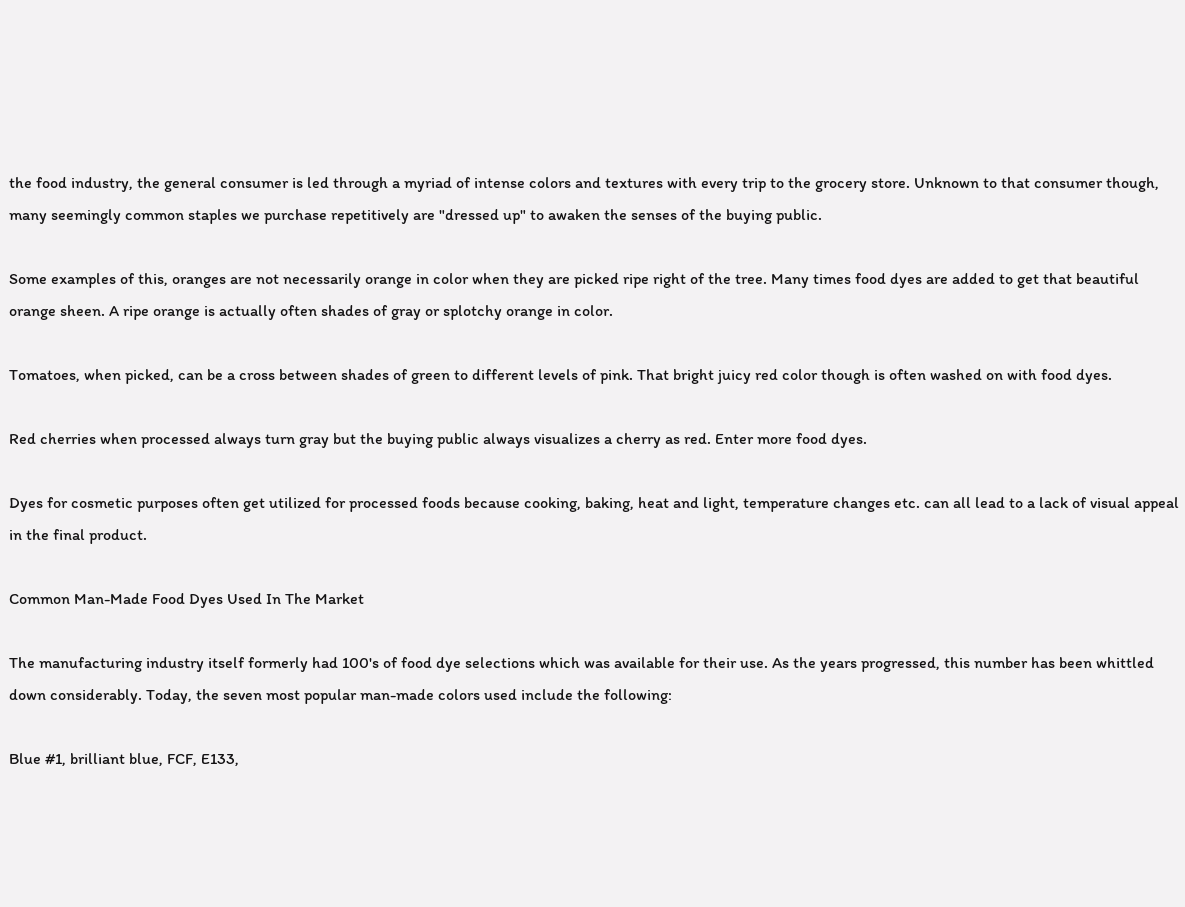the food industry, the general consumer is led through a myriad of intense colors and textures with every trip to the grocery store. Unknown to that consumer though, many seemingly common staples we purchase repetitively are "dressed up" to awaken the senses of the buying public.

Some examples of this, oranges are not necessarily orange in color when they are picked ripe right of the tree. Many times food dyes are added to get that beautiful orange sheen. A ripe orange is actually often shades of gray or splotchy orange in color.

Tomatoes, when picked, can be a cross between shades of green to different levels of pink. That bright juicy red color though is often washed on with food dyes.

Red cherries when processed always turn gray but the buying public always visualizes a cherry as red. Enter more food dyes.

Dyes for cosmetic purposes often get utilized for processed foods because cooking, baking, heat and light, temperature changes etc. can all lead to a lack of visual appeal in the final product.

Common Man-Made Food Dyes Used In The Market

The manufacturing industry itself formerly had 100's of food dye selections which was available for their use. As the years progressed, this number has been whittled down considerably. Today, the seven most popular man-made colors used include the following:

Blue #1, brilliant blue, FCF, E133,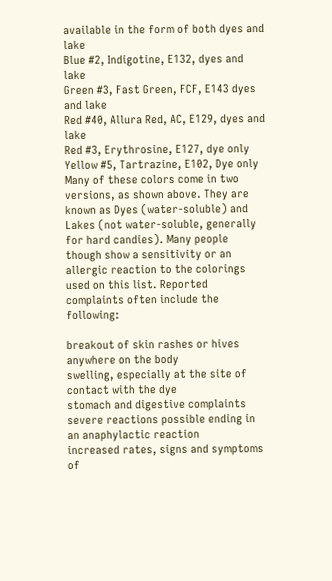available in the form of both dyes and lake
Blue #2, Indigotine, E132, dyes and lake
Green #3, Fast Green, FCF, E143 dyes and lake
Red #40, Allura Red, AC, E129, dyes and lake
Red #3, Erythrosine, E127, dye only
Yellow #5, Tartrazine, E102, Dye only
Many of these colors come in two versions, as shown above. They are known as Dyes (water-soluble) and Lakes (not water-soluble, generally for hard candies). Many people though show a sensitivity or an allergic reaction to the colorings used on this list. Reported complaints often include the following:

breakout of skin rashes or hives anywhere on the body
swelling, especially at the site of contact with the dye
stomach and digestive complaints
severe reactions possible ending in an anaphylactic reaction
increased rates, signs and symptoms of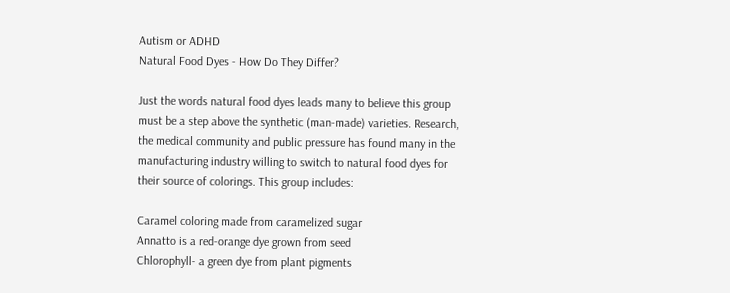Autism or ADHD
Natural Food Dyes - How Do They Differ?

Just the words natural food dyes leads many to believe this group must be a step above the synthetic (man-made) varieties. Research, the medical community and public pressure has found many in the manufacturing industry willing to switch to natural food dyes for their source of colorings. This group includes:

Caramel coloring made from caramelized sugar
Annatto is a red-orange dye grown from seed
Chlorophyll- a green dye from plant pigments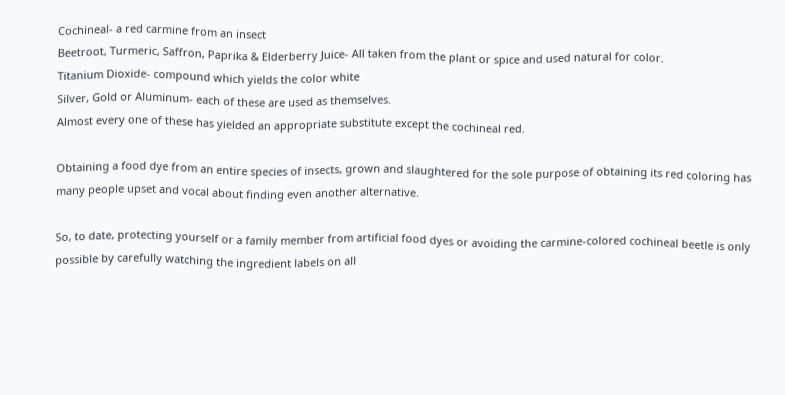Cochineal- a red carmine from an insect
Beetroot, Turmeric, Saffron, Paprika & Elderberry Juice- All taken from the plant or spice and used natural for color.
Titanium Dioxide- compound which yields the color white
Silver, Gold or Aluminum- each of these are used as themselves.
Almost every one of these has yielded an appropriate substitute except the cochineal red.

Obtaining a food dye from an entire species of insects, grown and slaughtered for the sole purpose of obtaining its red coloring has many people upset and vocal about finding even another alternative.

So, to date, protecting yourself or a family member from artificial food dyes or avoiding the carmine-colored cochineal beetle is only possible by carefully watching the ingredient labels on all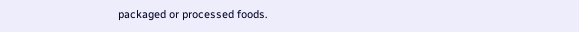packaged or processed foods.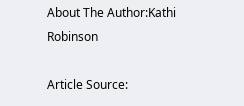About The Author:Kathi Robinson

Article Source: